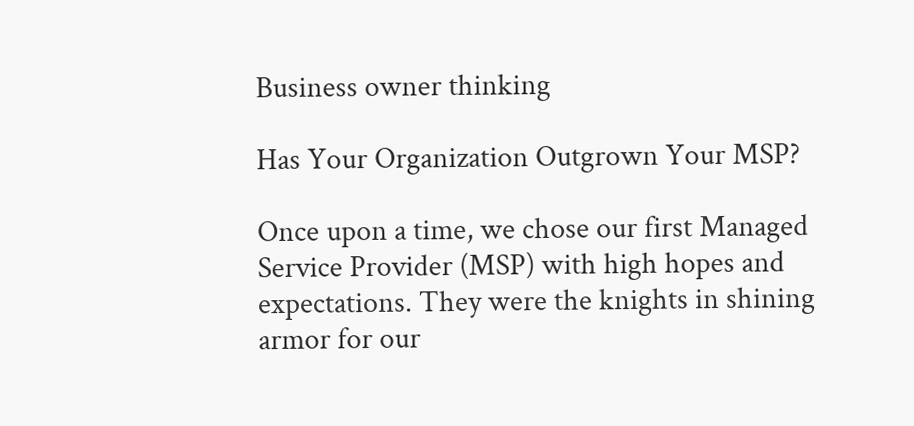Business owner thinking

Has Your Organization Outgrown Your MSP?

Once upon a time, we chose our first Managed Service Provider (MSP) with high hopes and expectations. They were the knights in shining armor for our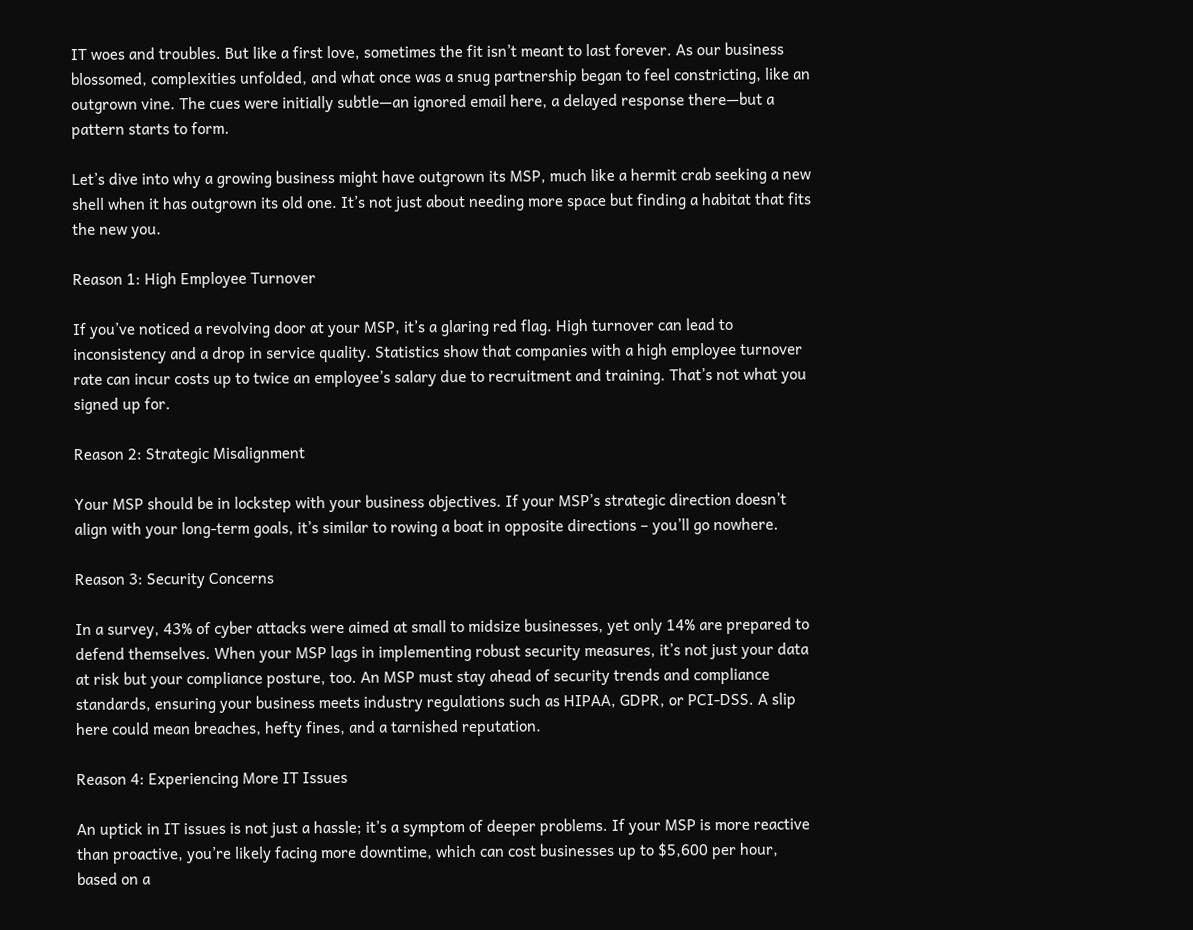IT woes and troubles. But like a first love, sometimes the fit isn’t meant to last forever. As our business blossomed, complexities unfolded, and what once was a snug partnership began to feel constricting, like an outgrown vine. The cues were initially subtle—an ignored email here, a delayed response there—but a pattern starts to form.

Let’s dive into why a growing business might have outgrown its MSP, much like a hermit crab seeking a new shell when it has outgrown its old one. It’s not just about needing more space but finding a habitat that fits the new you.

Reason 1: High Employee Turnover

If you’ve noticed a revolving door at your MSP, it’s a glaring red flag. High turnover can lead to inconsistency and a drop in service quality. Statistics show that companies with a high employee turnover rate can incur costs up to twice an employee’s salary due to recruitment and training. That’s not what you signed up for.

Reason 2: Strategic Misalignment

Your MSP should be in lockstep with your business objectives. If your MSP’s strategic direction doesn’t align with your long-term goals, it’s similar to rowing a boat in opposite directions – you’ll go nowhere.

Reason 3: Security Concerns

In a survey, 43% of cyber attacks were aimed at small to midsize businesses, yet only 14% are prepared to defend themselves. When your MSP lags in implementing robust security measures, it’s not just your data at risk but your compliance posture, too. An MSP must stay ahead of security trends and compliance standards, ensuring your business meets industry regulations such as HIPAA, GDPR, or PCI-DSS. A slip here could mean breaches, hefty fines, and a tarnished reputation.

Reason 4: Experiencing More IT Issues

An uptick in IT issues is not just a hassle; it’s a symptom of deeper problems. If your MSP is more reactive than proactive, you’re likely facing more downtime, which can cost businesses up to $5,600 per hour, based on a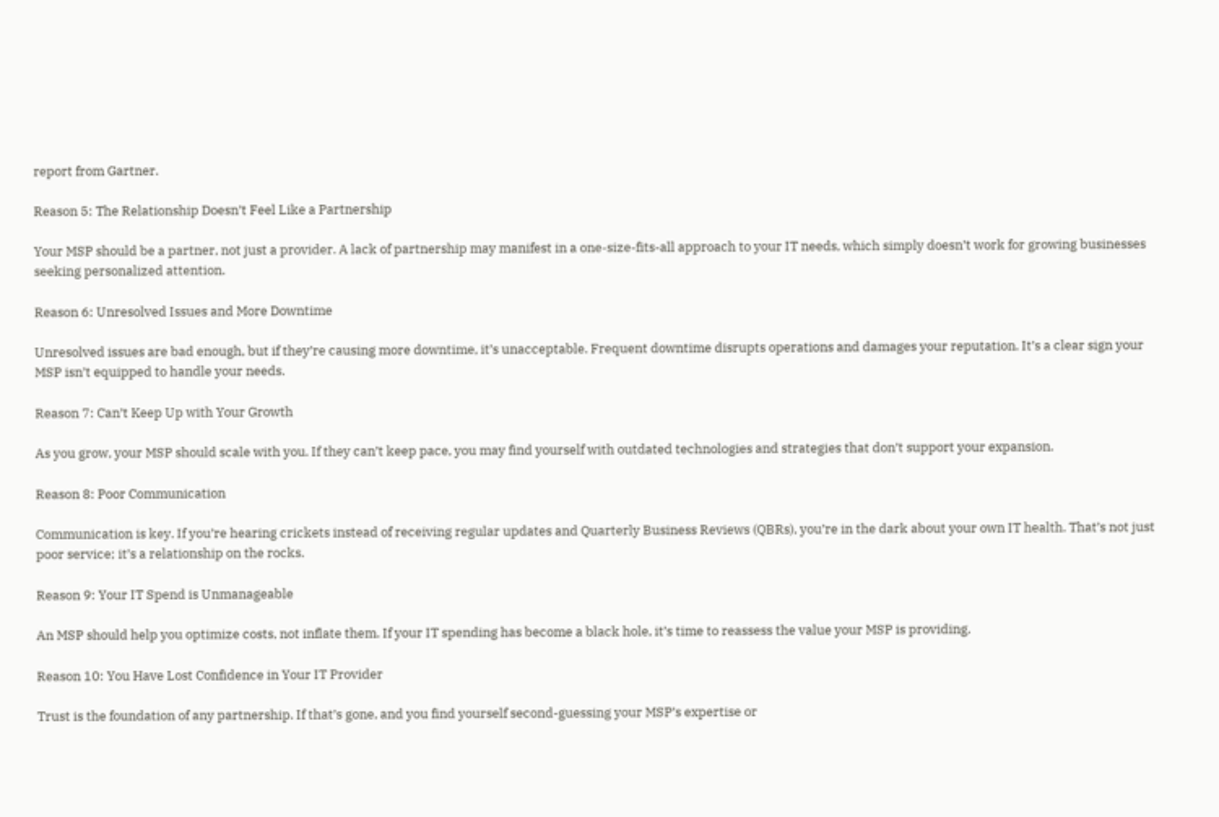report from Gartner.

Reason 5: The Relationship Doesn’t Feel Like a Partnership

Your MSP should be a partner, not just a provider. A lack of partnership may manifest in a one-size-fits-all approach to your IT needs, which simply doesn’t work for growing businesses seeking personalized attention.

Reason 6: Unresolved Issues and More Downtime

Unresolved issues are bad enough, but if they’re causing more downtime, it’s unacceptable. Frequent downtime disrupts operations and damages your reputation. It’s a clear sign your MSP isn’t equipped to handle your needs.

Reason 7: Can’t Keep Up with Your Growth

As you grow, your MSP should scale with you. If they can’t keep pace, you may find yourself with outdated technologies and strategies that don’t support your expansion.

Reason 8: Poor Communication

Communication is key. If you’re hearing crickets instead of receiving regular updates and Quarterly Business Reviews (QBRs), you’re in the dark about your own IT health. That’s not just poor service; it’s a relationship on the rocks.

Reason 9: Your IT Spend is Unmanageable

An MSP should help you optimize costs, not inflate them. If your IT spending has become a black hole, it’s time to reassess the value your MSP is providing.

Reason 10: You Have Lost Confidence in Your IT Provider

Trust is the foundation of any partnership. If that’s gone, and you find yourself second-guessing your MSP’s expertise or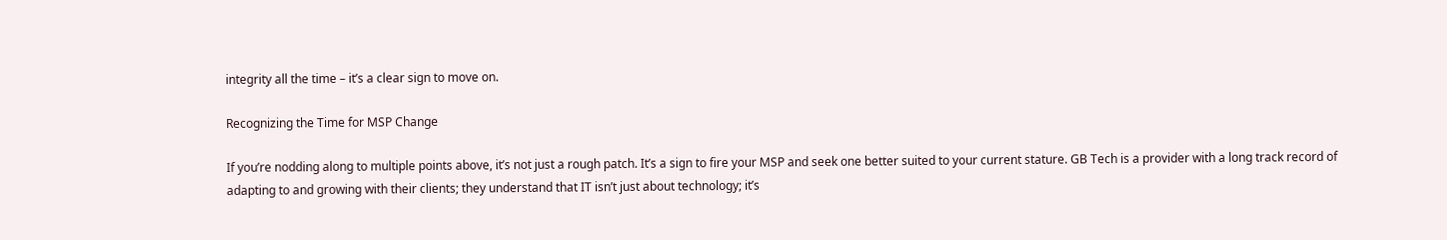integrity all the time – it’s a clear sign to move on.

Recognizing the Time for MSP Change

If you’re nodding along to multiple points above, it’s not just a rough patch. It’s a sign to fire your MSP and seek one better suited to your current stature. GB Tech is a provider with a long track record of adapting to and growing with their clients; they understand that IT isn’t just about technology; it’s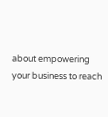about empowering your business to reach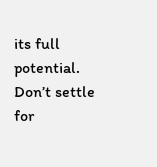its full potential. Don’t settle for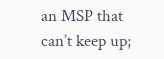an MSP that can’t keep up;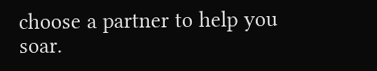choose a partner to help you soar.